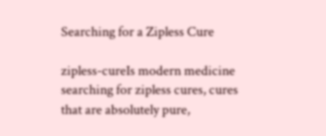Searching for a Zipless Cure

zipless-cureIs modern medicine searching for zipless cures, cures that are absolutely pure,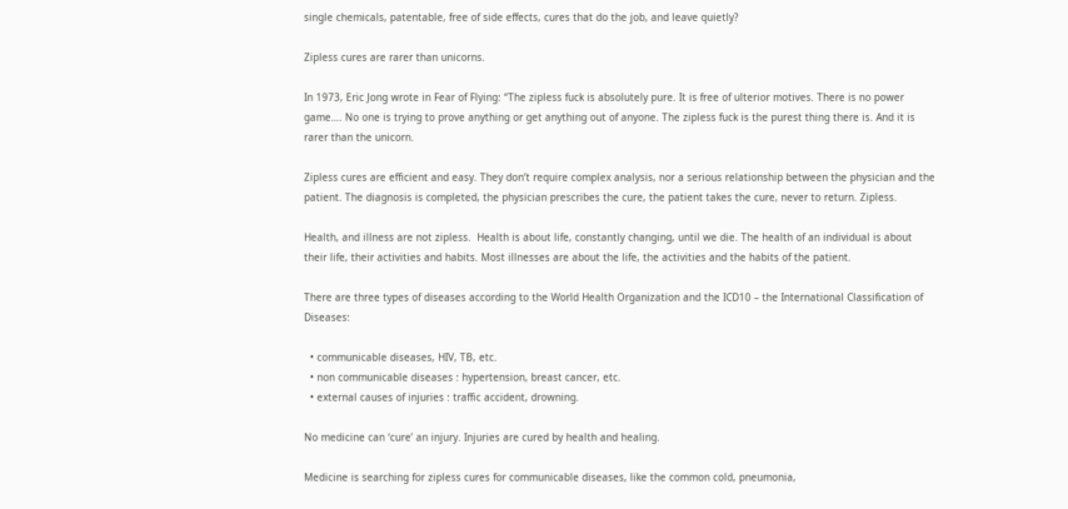single chemicals, patentable, free of side effects, cures that do the job, and leave quietly?

Zipless cures are rarer than unicorns.

In 1973, Eric Jong wrote in Fear of Flying: “The zipless fuck is absolutely pure. It is free of ulterior motives. There is no power game…. No one is trying to prove anything or get anything out of anyone. The zipless fuck is the purest thing there is. And it is rarer than the unicorn.

Zipless cures are efficient and easy. They don’t require complex analysis, nor a serious relationship between the physician and the patient. The diagnosis is completed, the physician prescribes the cure, the patient takes the cure, never to return. Zipless.

Health, and illness are not zipless.  Health is about life, constantly changing, until we die. The health of an individual is about their life, their activities and habits. Most illnesses are about the life, the activities and the habits of the patient.

There are three types of diseases according to the World Health Organization and the ICD10 – the International Classification of Diseases:

  • communicable diseases, HIV, TB, etc.
  • non communicable diseases : hypertension, breast cancer, etc.
  • external causes of injuries : traffic accident, drowning.

No medicine can ‘cure’ an injury. Injuries are cured by health and healing.

Medicine is searching for zipless cures for communicable diseases, like the common cold, pneumonia,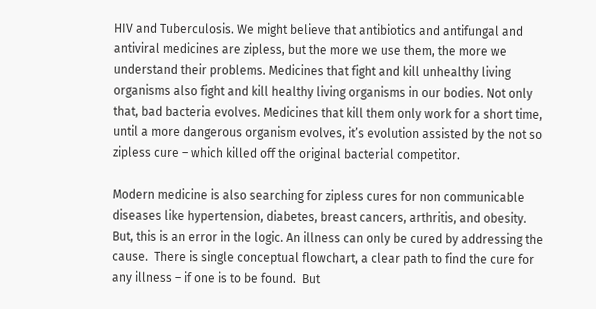HIV and Tuberculosis. We might believe that antibiotics and antifungal and antiviral medicines are zipless, but the more we use them, the more we understand their problems. Medicines that fight and kill unhealthy living organisms also fight and kill healthy living organisms in our bodies. Not only that, bad bacteria evolves. Medicines that kill them only work for a short time, until a more dangerous organism evolves, it’s evolution assisted by the not so zipless cure – which killed off the original bacterial competitor.

Modern medicine is also searching for zipless cures for non communicable diseases like hypertension, diabetes, breast cancers, arthritis, and obesity. But, this is an error in the logic. An illness can only be cured by addressing the cause.  There is single conceptual flowchart, a clear path to find the cure for any illness – if one is to be found.  But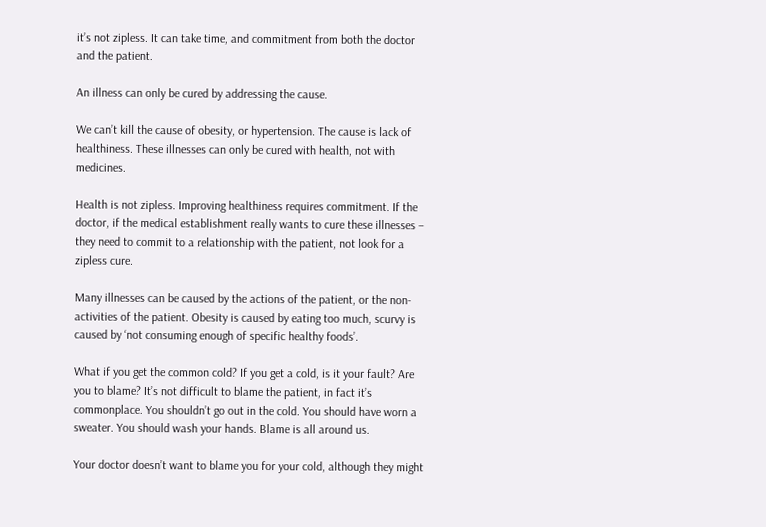it’s not zipless. It can take time, and commitment from both the doctor and the patient.

An illness can only be cured by addressing the cause.

We can’t kill the cause of obesity, or hypertension. The cause is lack of healthiness. These illnesses can only be cured with health, not with medicines.

Health is not zipless. Improving healthiness requires commitment. If the doctor, if the medical establishment really wants to cure these illnesses – they need to commit to a relationship with the patient, not look for a zipless cure.

Many illnesses can be caused by the actions of the patient, or the non-activities of the patient. Obesity is caused by eating too much, scurvy is caused by ‘not consuming enough of specific healthy foods’.

What if you get the common cold? If you get a cold, is it your fault? Are you to blame? It’s not difficult to blame the patient, in fact it’s commonplace. You shouldn’t go out in the cold. You should have worn a sweater. You should wash your hands. Blame is all around us.

Your doctor doesn’t want to blame you for your cold, although they might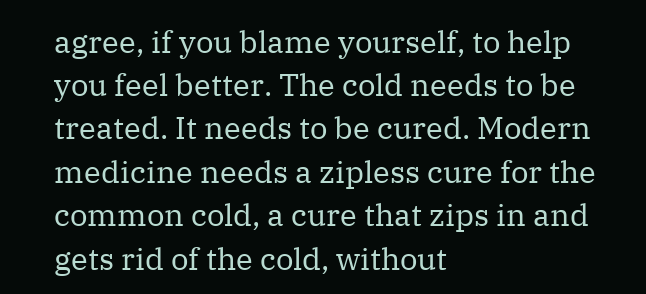agree, if you blame yourself, to help you feel better. The cold needs to be treated. It needs to be cured. Modern medicine needs a zipless cure for the common cold, a cure that zips in and gets rid of the cold, without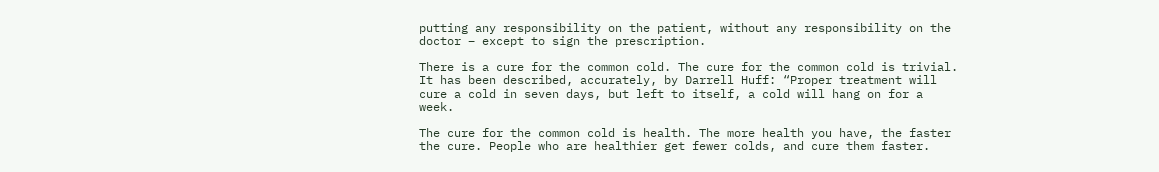putting any responsibility on the patient, without any responsibility on the doctor – except to sign the prescription.

There is a cure for the common cold. The cure for the common cold is trivial.  It has been described, accurately, by Darrell Huff: “Proper treatment will cure a cold in seven days, but left to itself, a cold will hang on for a week.

The cure for the common cold is health. The more health you have, the faster the cure. People who are healthier get fewer colds, and cure them faster.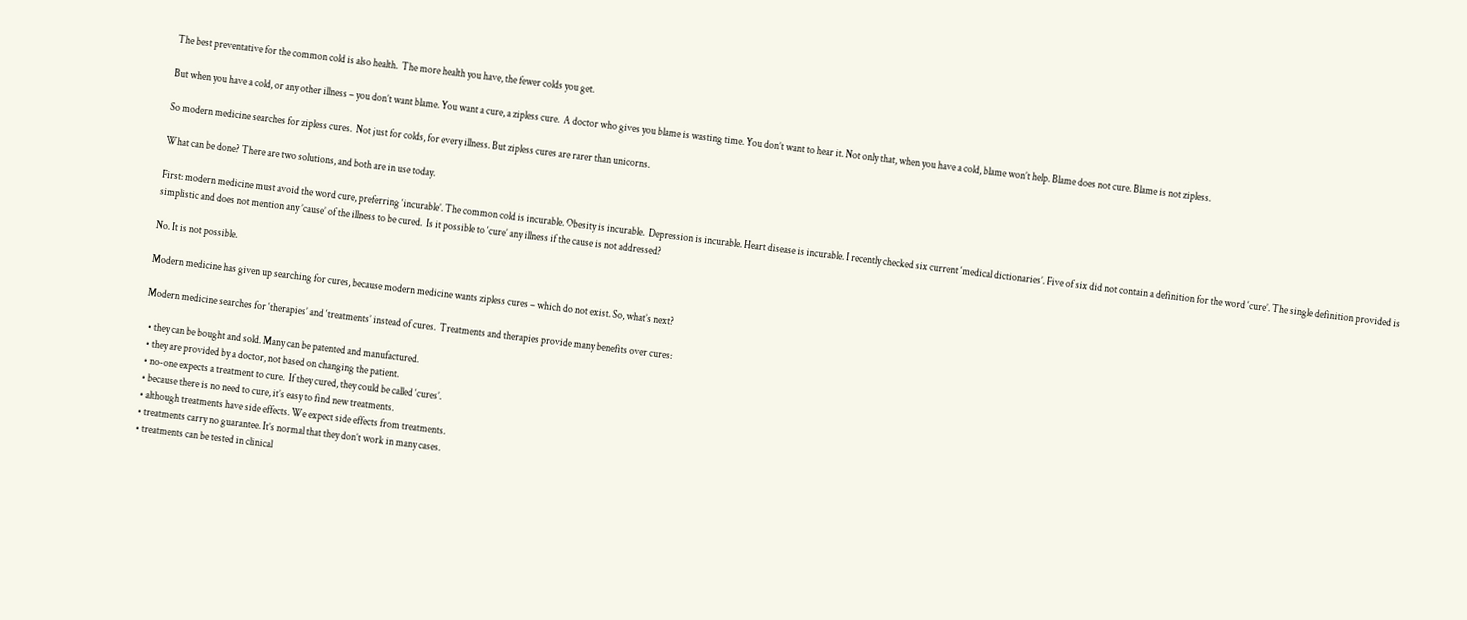The best preventative for the common cold is also health.  The more health you have, the fewer colds you get.

But when you have a cold, or any other illness – you don’t want blame. You want a cure, a zipless cure.  A doctor who gives you blame is wasting time. You don’t want to hear it. Not only that, when you have a cold, blame won’t help. Blame does not cure. Blame is not zipless.

So modern medicine searches for zipless cures.  Not just for colds, for every illness. But zipless cures are rarer than unicorns.

What can be done? There are two solutions, and both are in use today.

First: modern medicine must avoid the word cure, preferring ‘incurable’. The common cold is incurable. Obesity is incurable.  Depression is incurable. Heart disease is incurable. I recently checked six current ‘medical dictionaries’. Five of six did not contain a definition for the word ‘cure’. The single definition provided is simplistic and does not mention any ’cause’ of the illness to be cured.  Is it possible to ‘cure’ any illness if the cause is not addressed?

No. It is not possible.

Modern medicine has given up searching for cures, because modern medicine wants zipless cures – which do not exist. So, what’s next?

Modern medicine searches for ‘therapies’ and ‘treatments’ instead of cures.  Treatments and therapies provide many benefits over cures:

  • they can be bought and sold. Many can be patented and manufactured.
  • they are provided by a doctor, not based on changing the patient.
  • no-one expects a treatment to cure.  If they cured, they could be called ‘cures’.
  • because there is no need to cure, it’s easy to find new treatments.
  • although treatments have side effects. We expect side effects from treatments.
  • treatments carry no guarantee. It’s normal that they don’t work in many cases.
  • treatments can be tested in clinical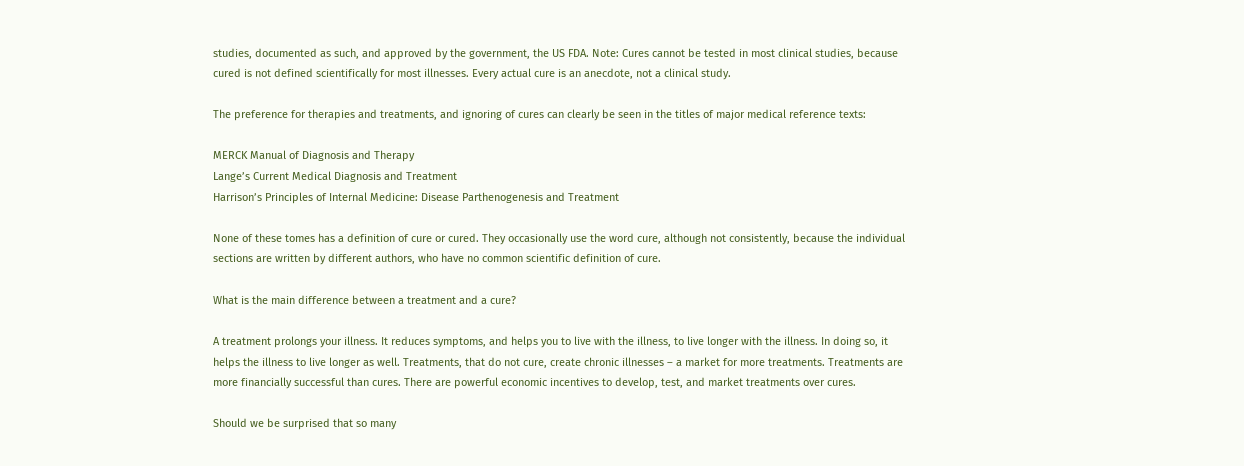studies, documented as such, and approved by the government, the US FDA. Note: Cures cannot be tested in most clinical studies, because cured is not defined scientifically for most illnesses. Every actual cure is an anecdote, not a clinical study.

The preference for therapies and treatments, and ignoring of cures can clearly be seen in the titles of major medical reference texts:

MERCK Manual of Diagnosis and Therapy
Lange’s Current Medical Diagnosis and Treatment
Harrison’s Principles of Internal Medicine: Disease Parthenogenesis and Treatment

None of these tomes has a definition of cure or cured. They occasionally use the word cure, although not consistently, because the individual sections are written by different authors, who have no common scientific definition of cure.

What is the main difference between a treatment and a cure?

A treatment prolongs your illness. It reduces symptoms, and helps you to live with the illness, to live longer with the illness. In doing so, it helps the illness to live longer as well. Treatments, that do not cure, create chronic illnesses – a market for more treatments. Treatments are more financially successful than cures. There are powerful economic incentives to develop, test, and market treatments over cures.

Should we be surprised that so many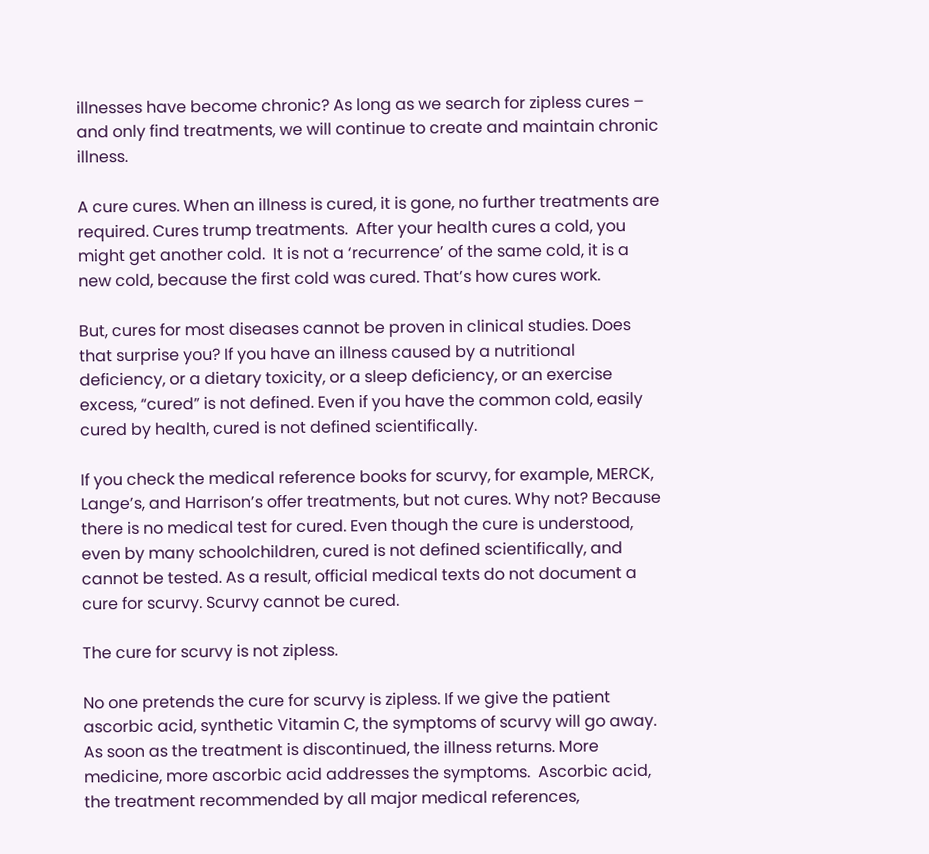illnesses have become chronic? As long as we search for zipless cures – and only find treatments, we will continue to create and maintain chronic illness.

A cure cures. When an illness is cured, it is gone, no further treatments are required. Cures trump treatments.  After your health cures a cold, you might get another cold.  It is not a ‘recurrence’ of the same cold, it is a new cold, because the first cold was cured. That’s how cures work.

But, cures for most diseases cannot be proven in clinical studies. Does that surprise you? If you have an illness caused by a nutritional deficiency, or a dietary toxicity, or a sleep deficiency, or an exercise excess, “cured” is not defined. Even if you have the common cold, easily cured by health, cured is not defined scientifically.

If you check the medical reference books for scurvy, for example, MERCK, Lange’s, and Harrison’s offer treatments, but not cures. Why not? Because there is no medical test for cured. Even though the cure is understood, even by many schoolchildren, cured is not defined scientifically, and cannot be tested. As a result, official medical texts do not document a cure for scurvy. Scurvy cannot be cured.

The cure for scurvy is not zipless.

No one pretends the cure for scurvy is zipless. If we give the patient ascorbic acid, synthetic Vitamin C, the symptoms of scurvy will go away.  As soon as the treatment is discontinued, the illness returns. More medicine, more ascorbic acid addresses the symptoms.  Ascorbic acid, the treatment recommended by all major medical references,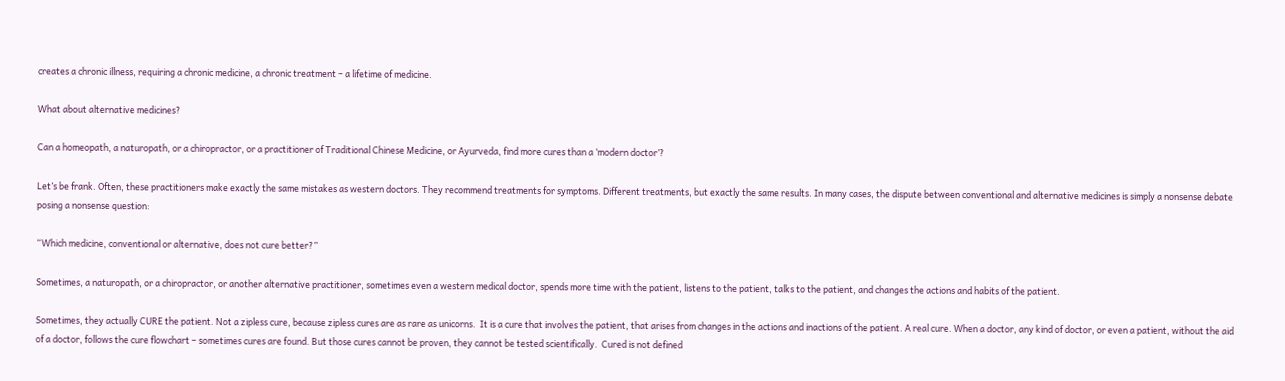creates a chronic illness, requiring a chronic medicine, a chronic treatment – a lifetime of medicine.

What about alternative medicines?

Can a homeopath, a naturopath, or a chiropractor, or a practitioner of Traditional Chinese Medicine, or Ayurveda, find more cures than a ‘modern doctor’?

Let’s be frank. Often, these practitioners make exactly the same mistakes as western doctors. They recommend treatments for symptoms. Different treatments, but exactly the same results. In many cases, the dispute between conventional and alternative medicines is simply a nonsense debate posing a nonsense question:

“Which medicine, conventional or alternative, does not cure better?”

Sometimes, a naturopath, or a chiropractor, or another alternative practitioner, sometimes even a western medical doctor, spends more time with the patient, listens to the patient, talks to the patient, and changes the actions and habits of the patient.

Sometimes, they actually CURE the patient. Not a zipless cure, because zipless cures are as rare as unicorns.  It is a cure that involves the patient, that arises from changes in the actions and inactions of the patient. A real cure. When a doctor, any kind of doctor, or even a patient, without the aid of a doctor, follows the cure flowchart – sometimes cures are found. But those cures cannot be proven, they cannot be tested scientifically.  Cured is not defined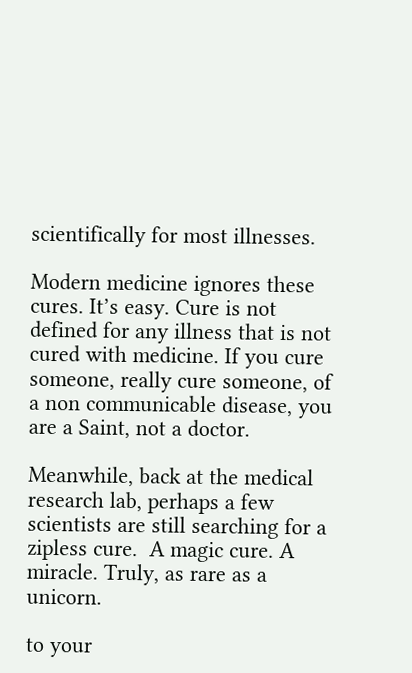scientifically for most illnesses.

Modern medicine ignores these cures. It’s easy. Cure is not defined for any illness that is not cured with medicine. If you cure someone, really cure someone, of a non communicable disease, you are a Saint, not a doctor.

Meanwhile, back at the medical research lab, perhaps a few scientists are still searching for a zipless cure.  A magic cure. A miracle. Truly, as rare as a unicorn.

to your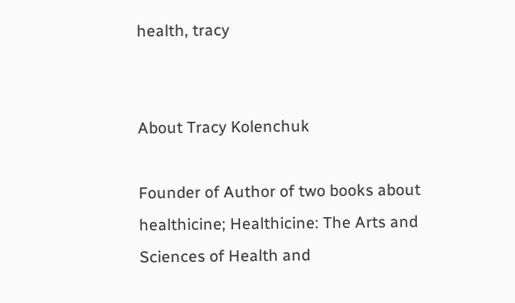health, tracy


About Tracy Kolenchuk

Founder of Author of two books about healthicine; Healthicine: The Arts and Sciences of Health and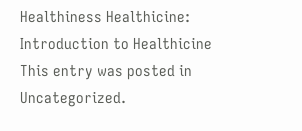Healthiness Healthicine: Introduction to Healthicine
This entry was posted in Uncategorized.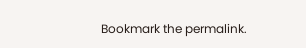Bookmark the permalink.